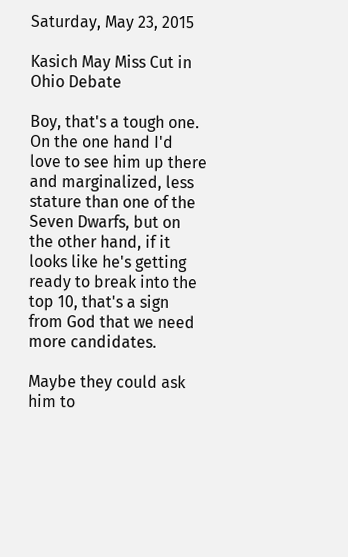Saturday, May 23, 2015

Kasich May Miss Cut in Ohio Debate

Boy, that's a tough one. On the one hand I'd love to see him up there and marginalized, less stature than one of the Seven Dwarfs, but on the other hand, if it looks like he's getting ready to break into the top 10, that's a sign from God that we need more candidates.

Maybe they could ask him to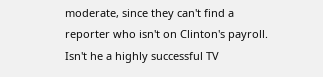moderate, since they can't find a reporter who isn't on Clinton's payroll. Isn't he a highly successful TV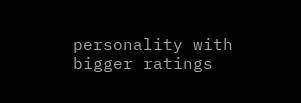personality with bigger ratings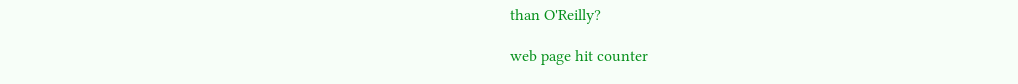than O'Reilly?

web page hit counter